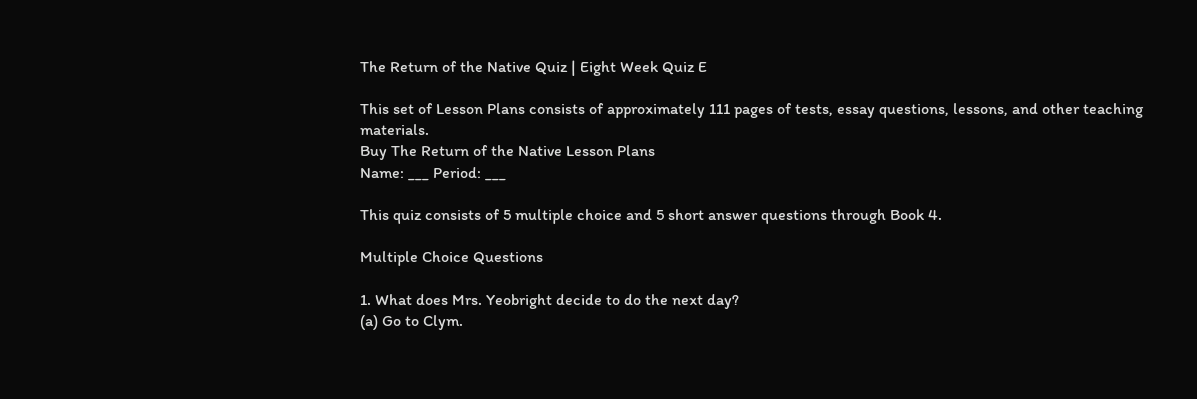The Return of the Native Quiz | Eight Week Quiz E

This set of Lesson Plans consists of approximately 111 pages of tests, essay questions, lessons, and other teaching materials.
Buy The Return of the Native Lesson Plans
Name: ___ Period: ___

This quiz consists of 5 multiple choice and 5 short answer questions through Book 4.

Multiple Choice Questions

1. What does Mrs. Yeobright decide to do the next day?
(a) Go to Clym.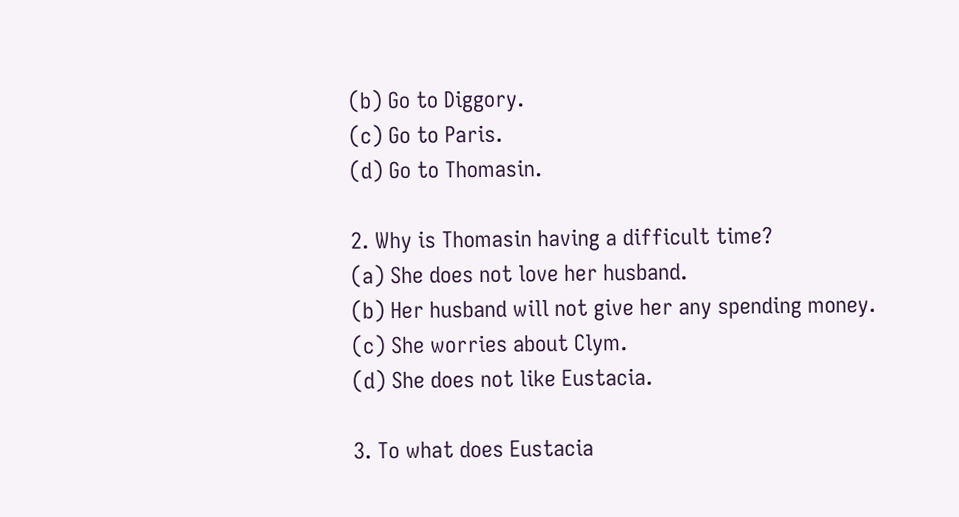(b) Go to Diggory.
(c) Go to Paris.
(d) Go to Thomasin.

2. Why is Thomasin having a difficult time?
(a) She does not love her husband.
(b) Her husband will not give her any spending money.
(c) She worries about Clym.
(d) She does not like Eustacia.

3. To what does Eustacia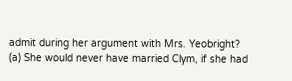admit during her argument with Mrs. Yeobright?
(a) She would never have married Clym, if she had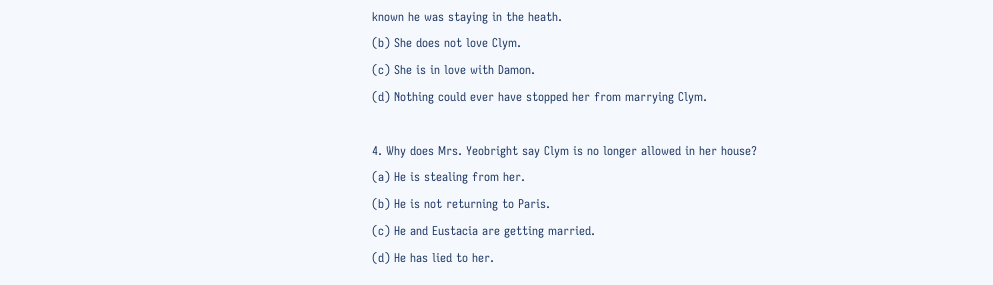known he was staying in the heath.
(b) She does not love Clym.
(c) She is in love with Damon.
(d) Nothing could ever have stopped her from marrying Clym.

4. Why does Mrs. Yeobright say Clym is no longer allowed in her house?
(a) He is stealing from her.
(b) He is not returning to Paris.
(c) He and Eustacia are getting married.
(d) He has lied to her.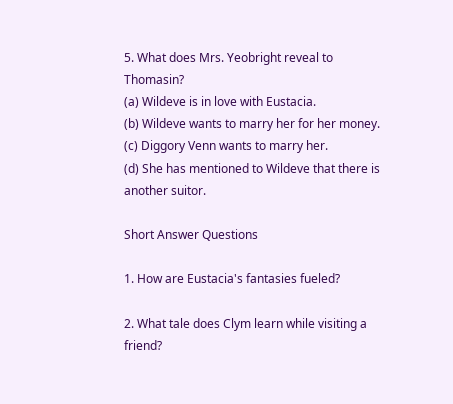5. What does Mrs. Yeobright reveal to Thomasin?
(a) Wildeve is in love with Eustacia.
(b) Wildeve wants to marry her for her money.
(c) Diggory Venn wants to marry her.
(d) She has mentioned to Wildeve that there is another suitor.

Short Answer Questions

1. How are Eustacia's fantasies fueled?

2. What tale does Clym learn while visiting a friend?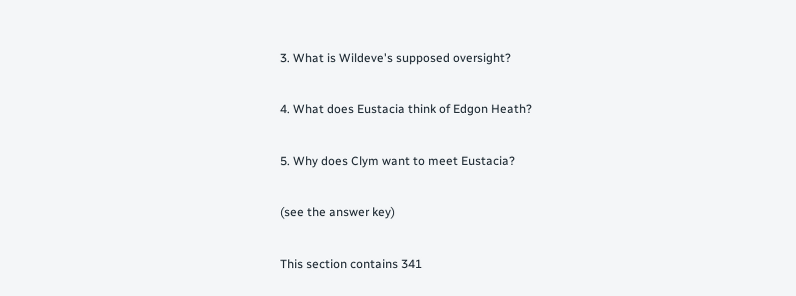3. What is Wildeve's supposed oversight?

4. What does Eustacia think of Edgon Heath?

5. Why does Clym want to meet Eustacia?

(see the answer key)

This section contains 341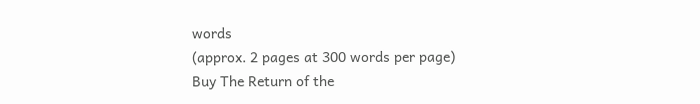words
(approx. 2 pages at 300 words per page)
Buy The Return of the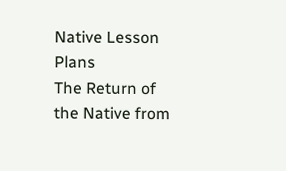Native Lesson Plans
The Return of the Native from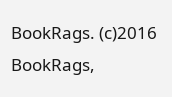BookRags. (c)2016 BookRags,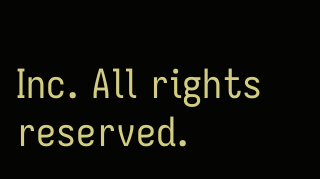Inc. All rights reserved.